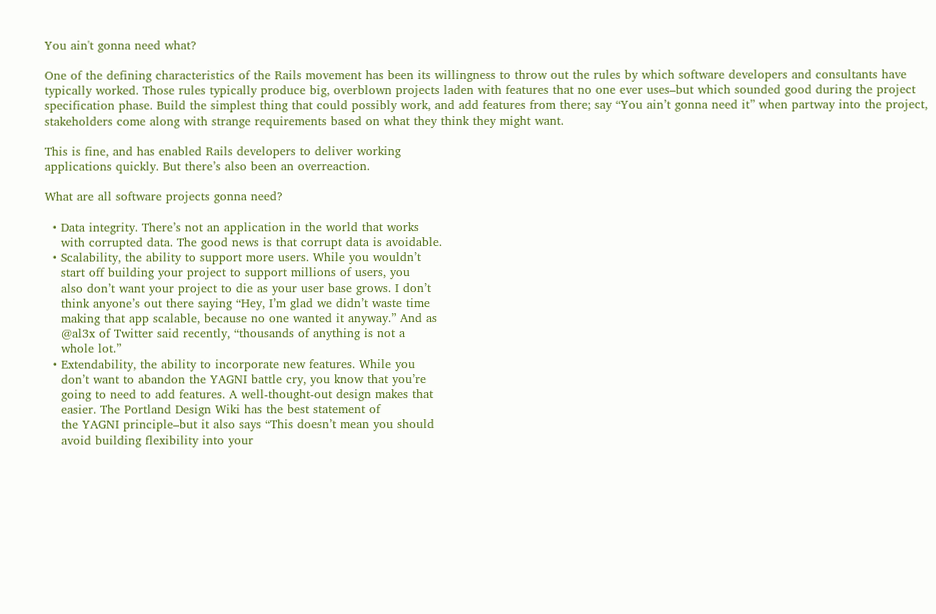You ain't gonna need what?

One of the defining characteristics of the Rails movement has been its willingness to throw out the rules by which software developers and consultants have typically worked. Those rules typically produce big, overblown projects laden with features that no one ever uses–but which sounded good during the project specification phase. Build the simplest thing that could possibly work, and add features from there; say “You ain’t gonna need it” when partway into the project, stakeholders come along with strange requirements based on what they think they might want.

This is fine, and has enabled Rails developers to deliver working
applications quickly. But there’s also been an overreaction.

What are all software projects gonna need?

  • Data integrity. There’s not an application in the world that works
    with corrupted data. The good news is that corrupt data is avoidable.
  • Scalability, the ability to support more users. While you wouldn’t
    start off building your project to support millions of users, you
    also don’t want your project to die as your user base grows. I don’t
    think anyone’s out there saying “Hey, I’m glad we didn’t waste time
    making that app scalable, because no one wanted it anyway.” And as
    @al3x of Twitter said recently, “thousands of anything is not a
    whole lot.”
  • Extendability, the ability to incorporate new features. While you
    don’t want to abandon the YAGNI battle cry, you know that you’re
    going to need to add features. A well-thought-out design makes that
    easier. The Portland Design Wiki has the best statement of
    the YAGNI principle–but it also says “This doesn’t mean you should
    avoid building flexibility into your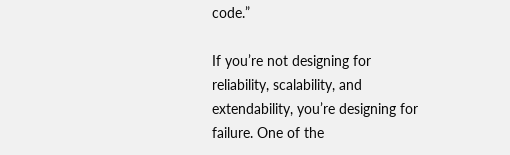code.”

If you’re not designing for reliability, scalability, and
extendability, you’re designing for failure. One of the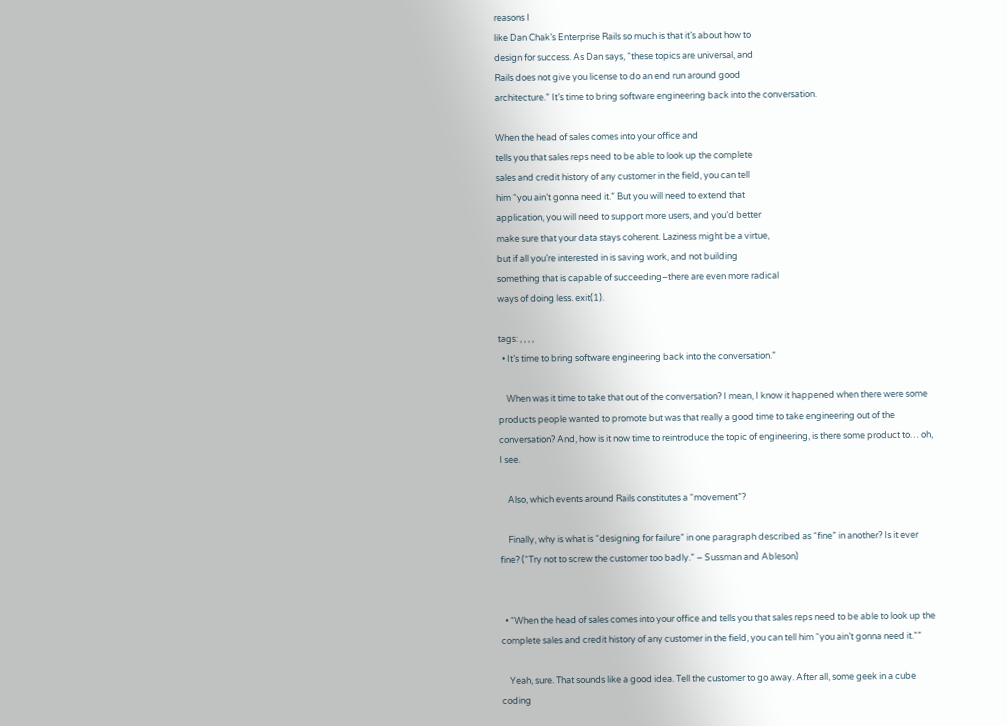reasons I
like Dan Chak’s Enterprise Rails so much is that it’s about how to
design for success. As Dan says, “these topics are universal, and
Rails does not give you license to do an end run around good
architecture.” It’s time to bring software engineering back into the conversation.

When the head of sales comes into your office and
tells you that sales reps need to be able to look up the complete
sales and credit history of any customer in the field, you can tell
him “you ain’t gonna need it.” But you will need to extend that
application, you will need to support more users, and you’d better
make sure that your data stays coherent. Laziness might be a virtue,
but if all you’re interested in is saving work, and not building
something that is capable of succeeding–there are even more radical
ways of doing less. exit(1).

tags: , , , ,
  • It’s time to bring software engineering back into the conversation.”

    When was it time to take that out of the conversation? I mean, I know it happened when there were some products people wanted to promote but was that really a good time to take engineering out of the conversation? And, how is it now time to reintroduce the topic of engineering, is there some product to… oh, I see.

    Also, which events around Rails constitutes a “movement”?

    Finally, why is what is “designing for failure” in one paragraph described as “fine” in another? Is it ever fine? (“Try not to screw the customer too badly.” – Sussman and Ableson)


  • “When the head of sales comes into your office and tells you that sales reps need to be able to look up the complete sales and credit history of any customer in the field, you can tell him “you ain’t gonna need it.””

    Yeah, sure. That sounds like a good idea. Tell the customer to go away. After all, some geek in a cube coding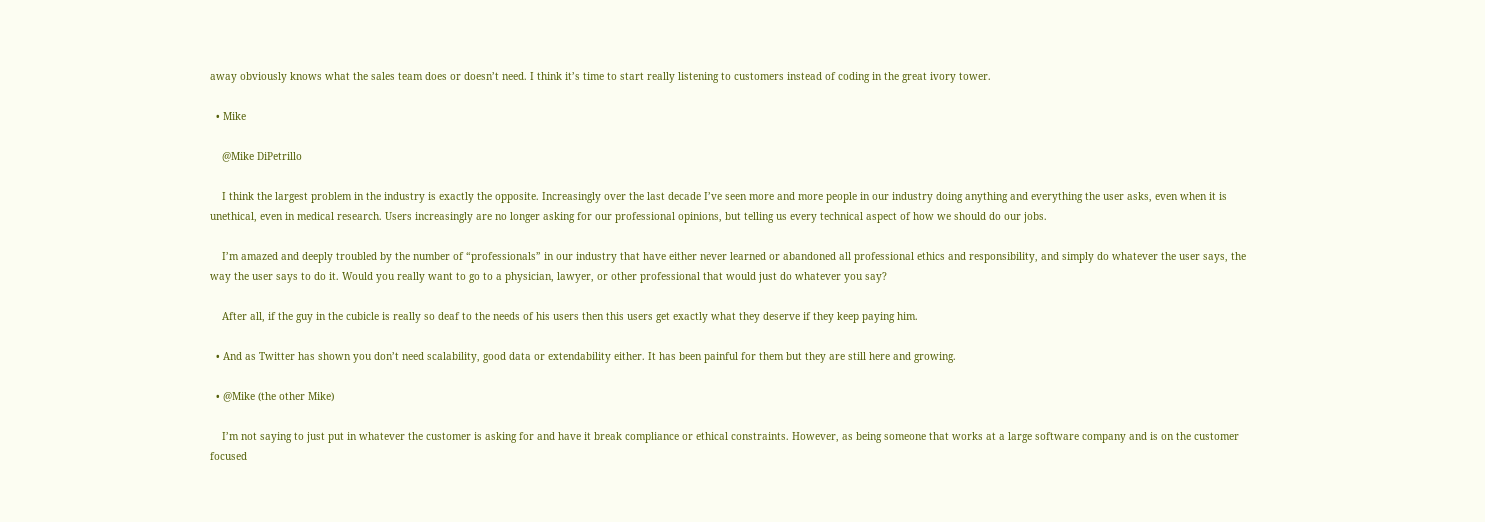away obviously knows what the sales team does or doesn’t need. I think it’s time to start really listening to customers instead of coding in the great ivory tower.

  • Mike

    @Mike DiPetrillo

    I think the largest problem in the industry is exactly the opposite. Increasingly over the last decade I’ve seen more and more people in our industry doing anything and everything the user asks, even when it is unethical, even in medical research. Users increasingly are no longer asking for our professional opinions, but telling us every technical aspect of how we should do our jobs.

    I’m amazed and deeply troubled by the number of “professionals” in our industry that have either never learned or abandoned all professional ethics and responsibility, and simply do whatever the user says, the way the user says to do it. Would you really want to go to a physician, lawyer, or other professional that would just do whatever you say?

    After all, if the guy in the cubicle is really so deaf to the needs of his users then this users get exactly what they deserve if they keep paying him.

  • And as Twitter has shown you don’t need scalability, good data or extendability either. It has been painful for them but they are still here and growing.

  • @Mike (the other Mike)

    I’m not saying to just put in whatever the customer is asking for and have it break compliance or ethical constraints. However, as being someone that works at a large software company and is on the customer focused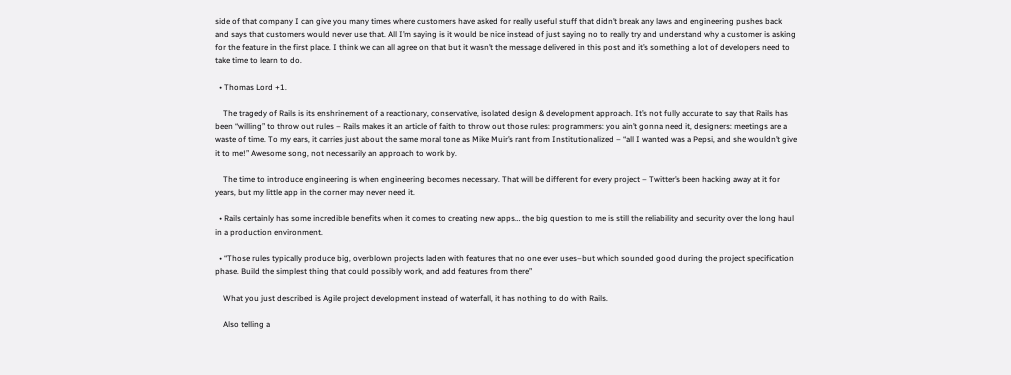side of that company I can give you many times where customers have asked for really useful stuff that didn’t break any laws and engineering pushes back and says that customers would never use that. All I’m saying is it would be nice instead of just saying no to really try and understand why a customer is asking for the feature in the first place. I think we can all agree on that but it wasn’t the message delivered in this post and it’s something a lot of developers need to take time to learn to do.

  • Thomas Lord +1.

    The tragedy of Rails is its enshrinement of a reactionary, conservative, isolated design & development approach. It’s not fully accurate to say that Rails has been “willing” to throw out rules – Rails makes it an article of faith to throw out those rules: programmers: you ain’t gonna need it, designers: meetings are a waste of time. To my ears, it carries just about the same moral tone as Mike Muir’s rant from Institutionalized – “all I wanted was a Pepsi, and she wouldn’t give it to me!” Awesome song, not necessarily an approach to work by.

    The time to introduce engineering is when engineering becomes necessary. That will be different for every project – Twitter’s been hacking away at it for years, but my little app in the corner may never need it.

  • Rails certainly has some incredible benefits when it comes to creating new apps… the big question to me is still the reliability and security over the long haul in a production environment.

  • “Those rules typically produce big, overblown projects laden with features that no one ever uses–but which sounded good during the project specification phase. Build the simplest thing that could possibly work, and add features from there”

    What you just described is Agile project development instead of waterfall, it has nothing to do with Rails.

    Also telling a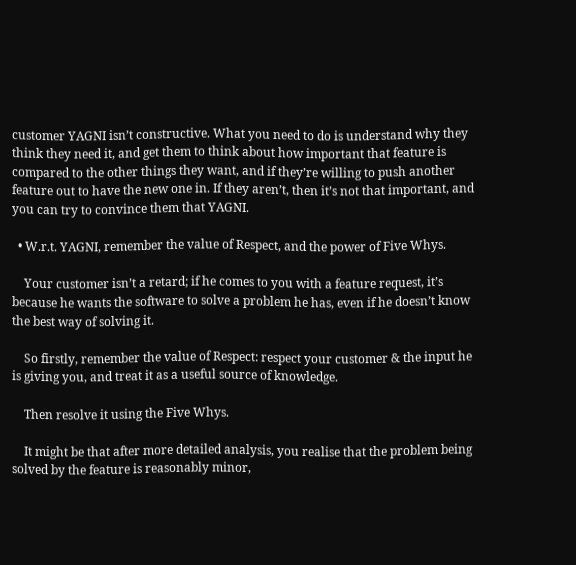customer YAGNI isn’t constructive. What you need to do is understand why they think they need it, and get them to think about how important that feature is compared to the other things they want, and if they’re willing to push another feature out to have the new one in. If they aren’t, then it’s not that important, and you can try to convince them that YAGNI.

  • W.r.t. YAGNI, remember the value of Respect, and the power of Five Whys.

    Your customer isn’t a retard; if he comes to you with a feature request, it’s because he wants the software to solve a problem he has, even if he doesn’t know the best way of solving it.

    So firstly, remember the value of Respect: respect your customer & the input he is giving you, and treat it as a useful source of knowledge.

    Then resolve it using the Five Whys.

    It might be that after more detailed analysis, you realise that the problem being solved by the feature is reasonably minor,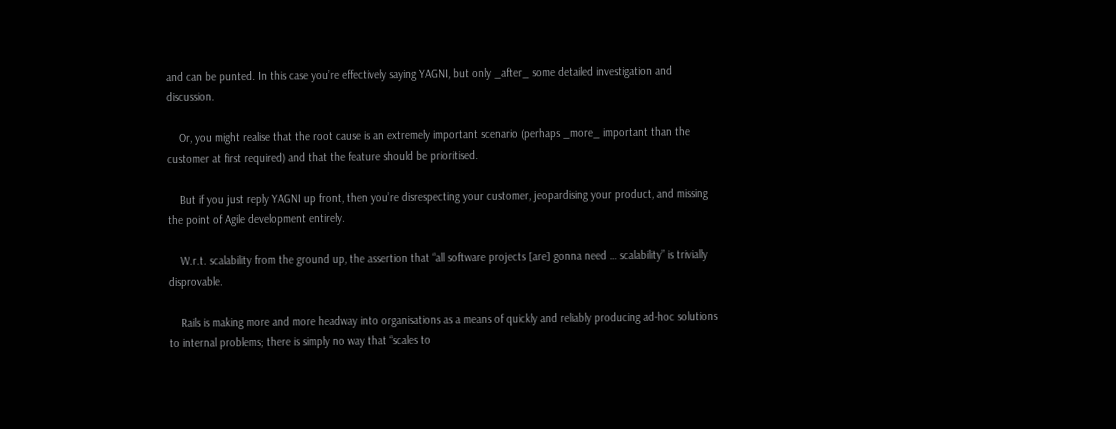and can be punted. In this case you’re effectively saying YAGNI, but only _after_ some detailed investigation and discussion.

    Or, you might realise that the root cause is an extremely important scenario (perhaps _more_ important than the customer at first required) and that the feature should be prioritised.

    But if you just reply YAGNI up front, then you’re disrespecting your customer, jeopardising your product, and missing the point of Agile development entirely.

    W.r.t. scalability from the ground up, the assertion that “all software projects [are] gonna need … scalability” is trivially disprovable.

    Rails is making more and more headway into organisations as a means of quickly and reliably producing ad-hoc solutions to internal problems; there is simply no way that “scales to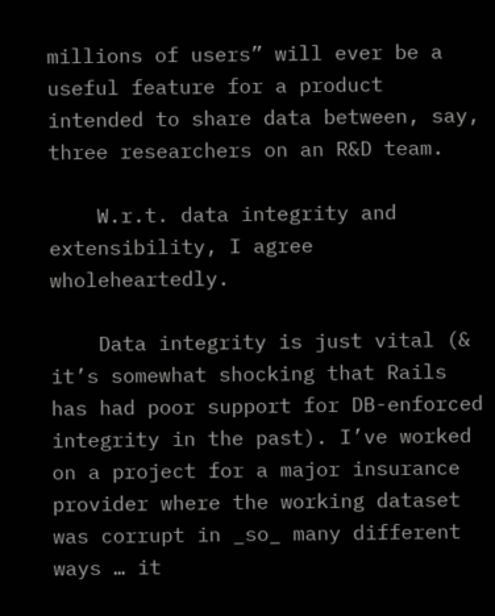millions of users” will ever be a useful feature for a product intended to share data between, say, three researchers on an R&D team.

    W.r.t. data integrity and extensibility, I agree wholeheartedly.

    Data integrity is just vital (& it’s somewhat shocking that Rails has had poor support for DB-enforced integrity in the past). I’ve worked on a project for a major insurance provider where the working dataset was corrupt in _so_ many different ways … it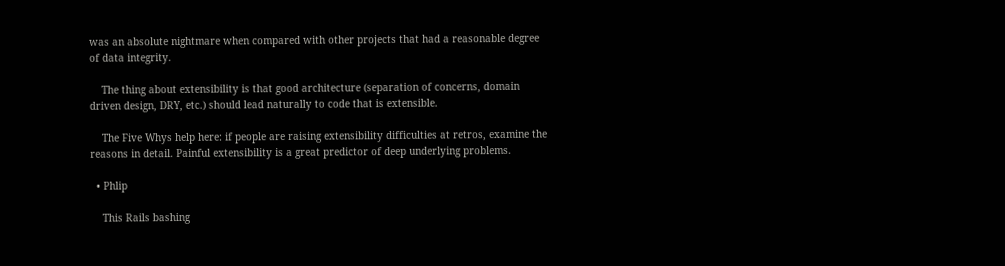was an absolute nightmare when compared with other projects that had a reasonable degree of data integrity.

    The thing about extensibility is that good architecture (separation of concerns, domain driven design, DRY, etc.) should lead naturally to code that is extensible.

    The Five Whys help here: if people are raising extensibility difficulties at retros, examine the reasons in detail. Painful extensibility is a great predictor of deep underlying problems.

  • Phlip

    This Rails bashing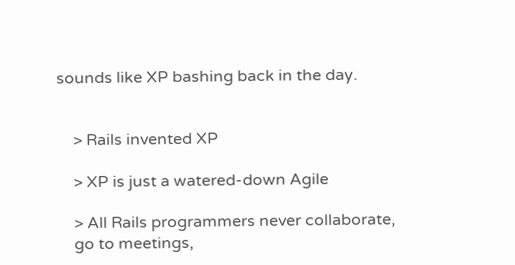sounds like XP bashing back in the day.


    > Rails invented XP

    > XP is just a watered-down Agile

    > All Rails programmers never collaborate,
    go to meetings,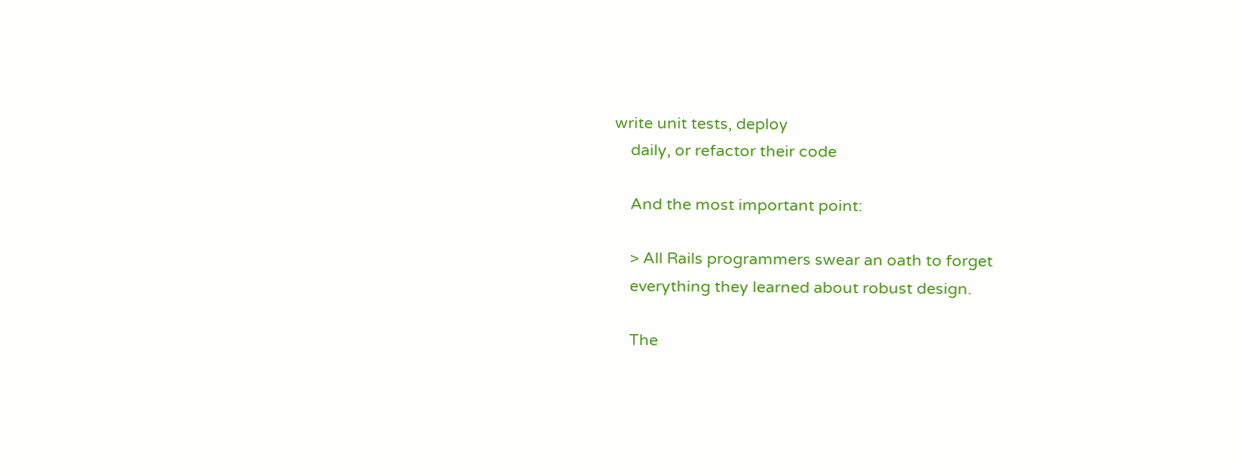write unit tests, deploy
    daily, or refactor their code

    And the most important point:

    > All Rails programmers swear an oath to forget
    everything they learned about robust design.

    The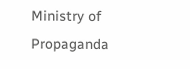Ministry of Propaganda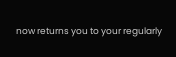now returns you to your regularly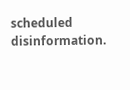scheduled disinformation.